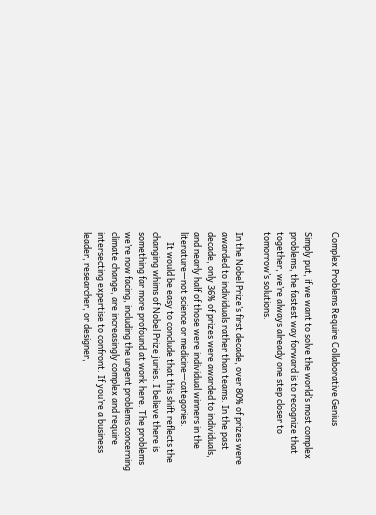Complex Problems Require Collaborative Genius

Simply put, if we want to solve the world’s most complex problems, the fastest way forward is to recognize that together, we’re always already one step closer to tomorrow’s solutions.

In the Nobel Prize’s first decade, over 80% of prizes were awarded to individuals rather than teams. In the past decade, only 36% of prizes were awarded to individuals, and nearly half of those were individual winners in the literature—not science or medicine—categories.
     It would be easy to conclude that this shift reflects the changing whims of Nobel Prize juries. I believe there is something far more profound at work here. The problems we’re now facing, including the urgent problems concerning climate change, are increasingly complex and require intersecting expertise to confront. If you’re a business leader, researcher, or designer,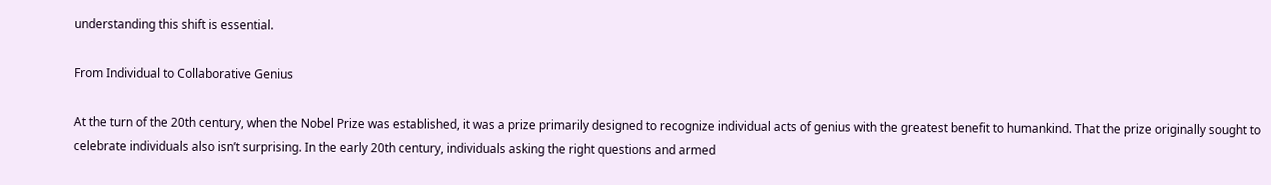understanding this shift is essential.

From Individual to Collaborative Genius

At the turn of the 20th century, when the Nobel Prize was established, it was a prize primarily designed to recognize individual acts of genius with the greatest benefit to humankind. That the prize originally sought to celebrate individuals also isn’t surprising. In the early 20th century, individuals asking the right questions and armed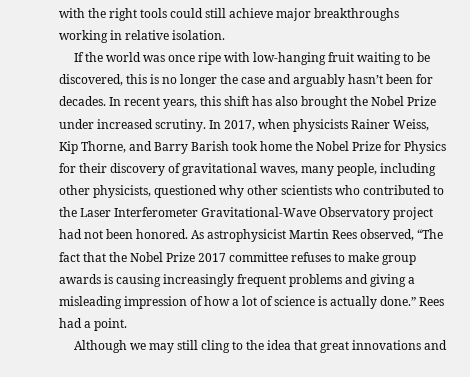with the right tools could still achieve major breakthroughs working in relative isolation.
     If the world was once ripe with low-hanging fruit waiting to be discovered, this is no longer the case and arguably hasn’t been for decades. In recent years, this shift has also brought the Nobel Prize under increased scrutiny. In 2017, when physicists Rainer Weiss, Kip Thorne, and Barry Barish took home the Nobel Prize for Physics for their discovery of gravitational waves, many people, including other physicists, questioned why other scientists who contributed to the Laser Interferometer Gravitational-Wave Observatory project had not been honored. As astrophysicist Martin Rees observed, “The fact that the Nobel Prize 2017 committee refuses to make group awards is causing increasingly frequent problems and giving a misleading impression of how a lot of science is actually done.” Rees had a point.
     Although we may still cling to the idea that great innovations and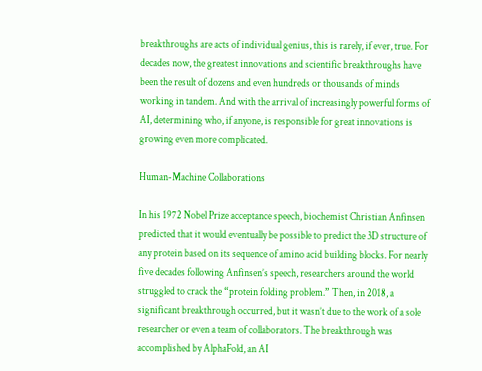breakthroughs are acts of individual genius, this is rarely, if ever, true. For decades now, the greatest innovations and scientific breakthroughs have been the result of dozens and even hundreds or thousands of minds working in tandem. And with the arrival of increasingly powerful forms of AI, determining who, if anyone, is responsible for great innovations is growing even more complicated.

Human-Machine Collaborations

In his 1972 Nobel Prize acceptance speech, biochemist Christian Anfinsen predicted that it would eventually be possible to predict the 3D structure of any protein based on its sequence of amino acid building blocks. For nearly five decades following Anfinsen’s speech, researchers around the world struggled to crack the “protein folding problem.” Then, in 2018, a significant breakthrough occurred, but it wasn’t due to the work of a sole researcher or even a team of collaborators. The breakthrough was accomplished by AlphaFold, an AI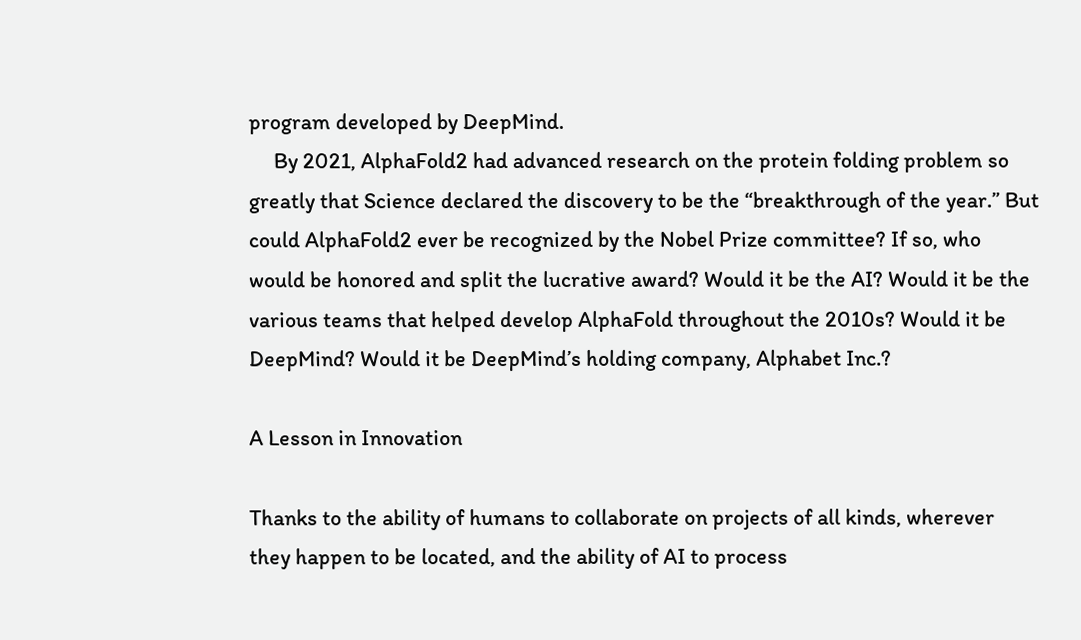program developed by DeepMind.
     By 2021, AlphaFold2 had advanced research on the protein folding problem so greatly that Science declared the discovery to be the “breakthrough of the year.” But could AlphaFold2 ever be recognized by the Nobel Prize committee? If so, who would be honored and split the lucrative award? Would it be the AI? Would it be the various teams that helped develop AlphaFold throughout the 2010s? Would it be DeepMind? Would it be DeepMind’s holding company, Alphabet Inc.?

A Lesson in Innovation

Thanks to the ability of humans to collaborate on projects of all kinds, wherever they happen to be located, and the ability of AI to process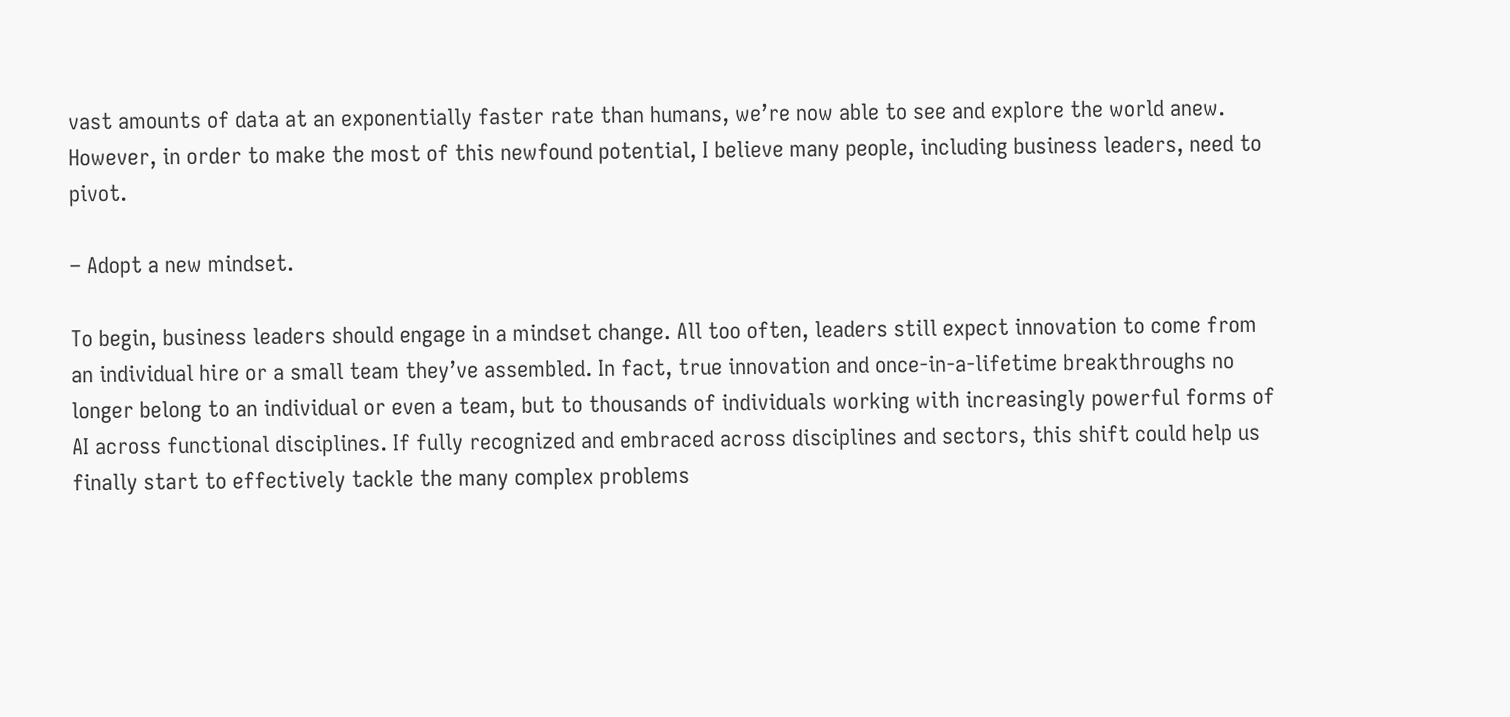vast amounts of data at an exponentially faster rate than humans, we’re now able to see and explore the world anew. However, in order to make the most of this newfound potential, I believe many people, including business leaders, need to pivot.

– Adopt a new mindset.

To begin, business leaders should engage in a mindset change. All too often, leaders still expect innovation to come from an individual hire or a small team they’ve assembled. In fact, true innovation and once-in-a-lifetime breakthroughs no longer belong to an individual or even a team, but to thousands of individuals working with increasingly powerful forms of AI across functional disciplines. If fully recognized and embraced across disciplines and sectors, this shift could help us finally start to effectively tackle the many complex problems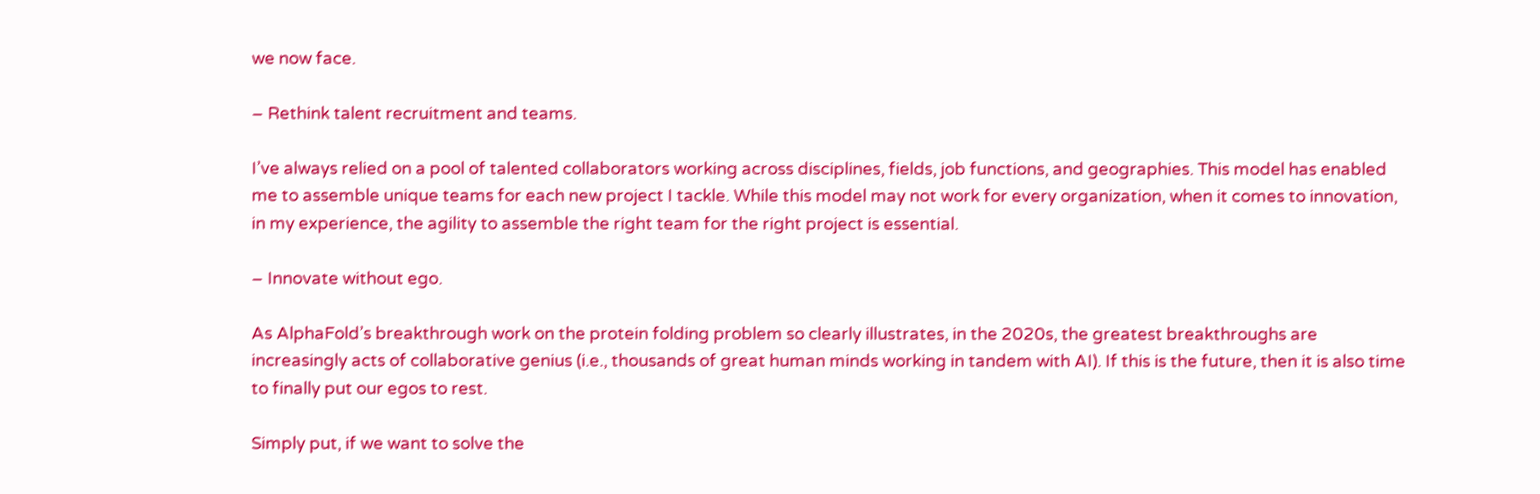we now face.

– Rethink talent recruitment and teams.

I’ve always relied on a pool of talented collaborators working across disciplines, fields, job functions, and geographies. This model has enabled me to assemble unique teams for each new project I tackle. While this model may not work for every organization, when it comes to innovation, in my experience, the agility to assemble the right team for the right project is essential.

– Innovate without ego.

As AlphaFold’s breakthrough work on the protein folding problem so clearly illustrates, in the 2020s, the greatest breakthroughs are increasingly acts of collaborative genius (i.e., thousands of great human minds working in tandem with AI). If this is the future, then it is also time to finally put our egos to rest.

Simply put, if we want to solve the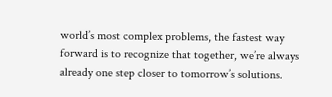world’s most complex problems, the fastest way forward is to recognize that together, we’re always already one step closer to tomorrow’s solutions.